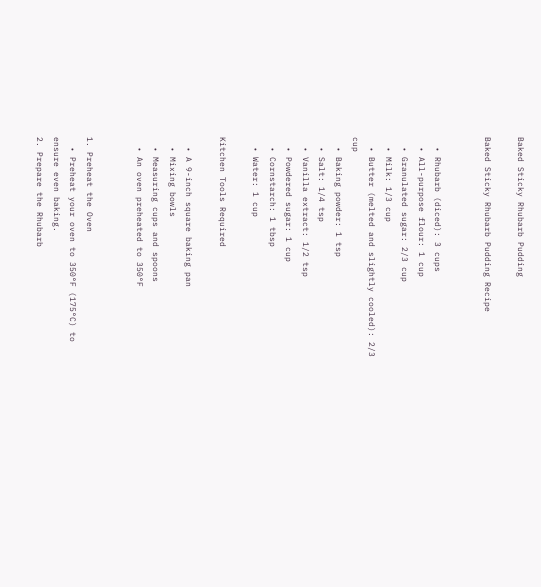Baked Sticky Rhubarb Pudding

Baked Sticky Rhubarb Pudding Recipe


  • Rhubarb (diced): 3 cups
  • All-purpose flour: 1 cup
  • Granulated sugar: 2/3 cup
  • Milk: 1/3 cup
  • Butter (melted and slightly cooled): 2/3 cup
  • Baking powder: 1 tsp
  • Salt: 1/4 tsp
  • Vanilla extract: 1/2 tsp
  • Powdered sugar: 1 cup
  • Cornstarch: 1 tbsp
  • Water: 1 cup

Kitchen Tools Required

  • A 9-inch square baking pan
  • Mixing bowls
  • Measuring cups and spoons
  • An oven preheated to 350°F


1. Preheat the Oven
  • Preheat your oven to 350°F (175°C) to ensure even baking.
2. Prepare the Rhubarb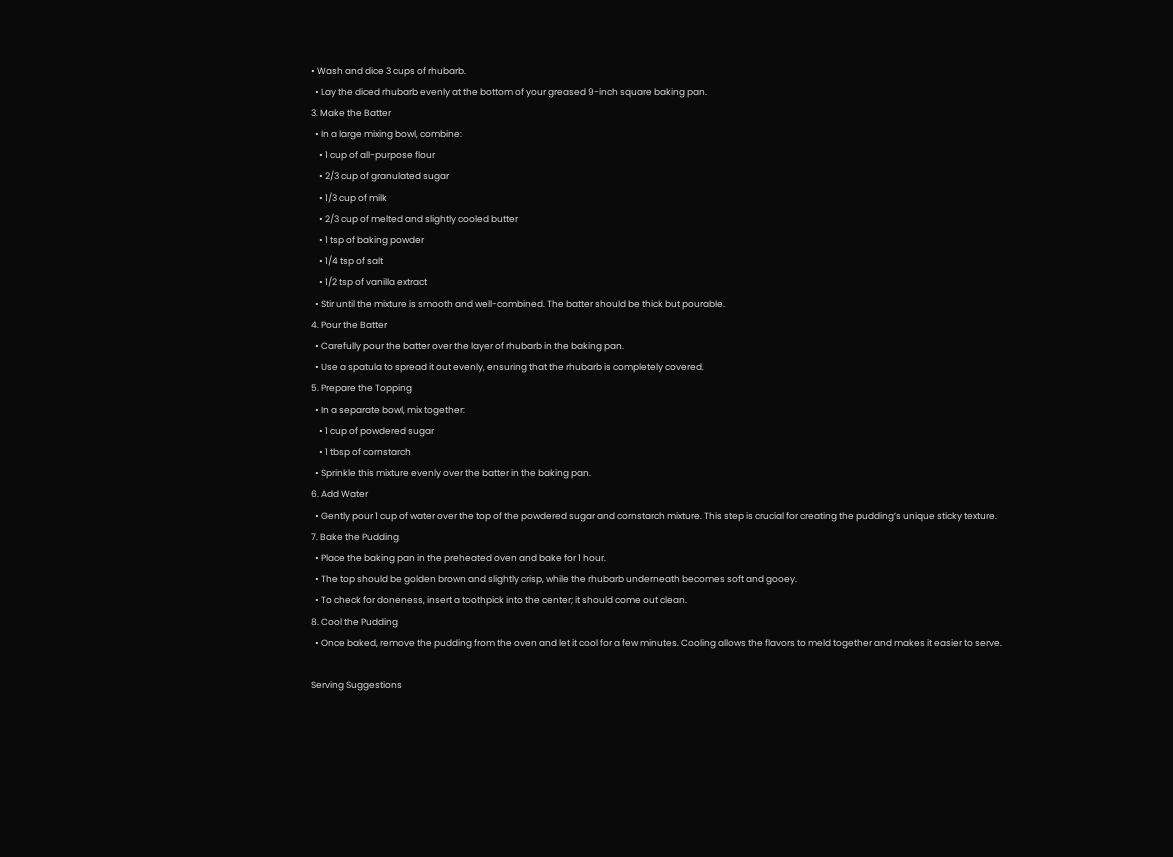• Wash and dice 3 cups of rhubarb.
  • Lay the diced rhubarb evenly at the bottom of your greased 9-inch square baking pan.
3. Make the Batter
  • In a large mixing bowl, combine:
    • 1 cup of all-purpose flour
    • 2/3 cup of granulated sugar
    • 1/3 cup of milk
    • 2/3 cup of melted and slightly cooled butter
    • 1 tsp of baking powder
    • 1/4 tsp of salt
    • 1/2 tsp of vanilla extract
  • Stir until the mixture is smooth and well-combined. The batter should be thick but pourable.
4. Pour the Batter
  • Carefully pour the batter over the layer of rhubarb in the baking pan.
  • Use a spatula to spread it out evenly, ensuring that the rhubarb is completely covered.
5. Prepare the Topping
  • In a separate bowl, mix together:
    • 1 cup of powdered sugar
    • 1 tbsp of cornstarch
  • Sprinkle this mixture evenly over the batter in the baking pan.
6. Add Water
  • Gently pour 1 cup of water over the top of the powdered sugar and cornstarch mixture. This step is crucial for creating the pudding’s unique sticky texture.
7. Bake the Pudding
  • Place the baking pan in the preheated oven and bake for 1 hour.
  • The top should be golden brown and slightly crisp, while the rhubarb underneath becomes soft and gooey.
  • To check for doneness, insert a toothpick into the center; it should come out clean.
8. Cool the Pudding
  • Once baked, remove the pudding from the oven and let it cool for a few minutes. Cooling allows the flavors to meld together and makes it easier to serve.

Serving Suggestions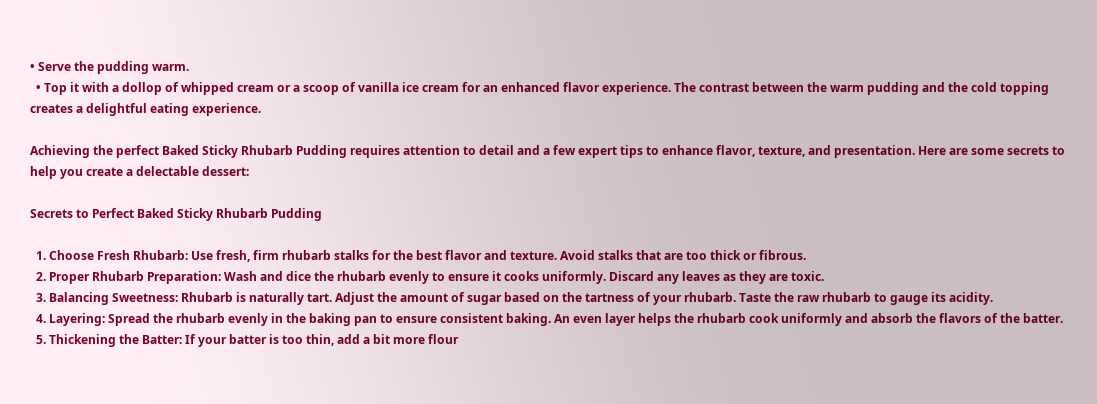• Serve the pudding warm.
  • Top it with a dollop of whipped cream or a scoop of vanilla ice cream for an enhanced flavor experience. The contrast between the warm pudding and the cold topping creates a delightful eating experience.

Achieving the perfect Baked Sticky Rhubarb Pudding requires attention to detail and a few expert tips to enhance flavor, texture, and presentation. Here are some secrets to help you create a delectable dessert:

Secrets to Perfect Baked Sticky Rhubarb Pudding

  1. Choose Fresh Rhubarb: Use fresh, firm rhubarb stalks for the best flavor and texture. Avoid stalks that are too thick or fibrous.
  2. Proper Rhubarb Preparation: Wash and dice the rhubarb evenly to ensure it cooks uniformly. Discard any leaves as they are toxic.
  3. Balancing Sweetness: Rhubarb is naturally tart. Adjust the amount of sugar based on the tartness of your rhubarb. Taste the raw rhubarb to gauge its acidity.
  4. Layering: Spread the rhubarb evenly in the baking pan to ensure consistent baking. An even layer helps the rhubarb cook uniformly and absorb the flavors of the batter.
  5. Thickening the Batter: If your batter is too thin, add a bit more flour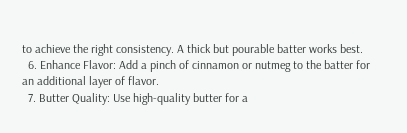to achieve the right consistency. A thick but pourable batter works best.
  6. Enhance Flavor: Add a pinch of cinnamon or nutmeg to the batter for an additional layer of flavor.
  7. Butter Quality: Use high-quality butter for a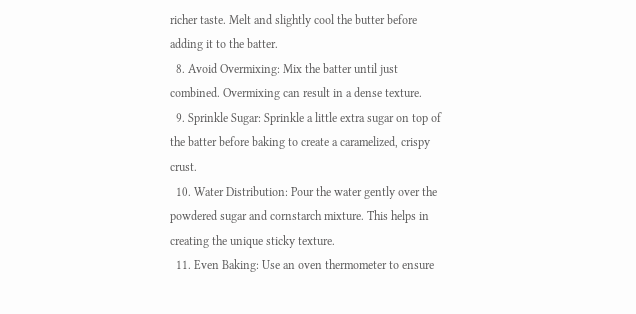richer taste. Melt and slightly cool the butter before adding it to the batter.
  8. Avoid Overmixing: Mix the batter until just combined. Overmixing can result in a dense texture.
  9. Sprinkle Sugar: Sprinkle a little extra sugar on top of the batter before baking to create a caramelized, crispy crust.
  10. Water Distribution: Pour the water gently over the powdered sugar and cornstarch mixture. This helps in creating the unique sticky texture.
  11. Even Baking: Use an oven thermometer to ensure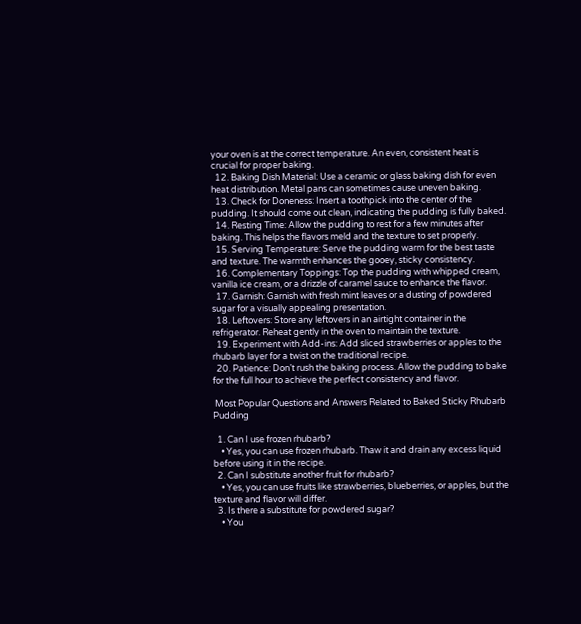your oven is at the correct temperature. An even, consistent heat is crucial for proper baking.
  12. Baking Dish Material: Use a ceramic or glass baking dish for even heat distribution. Metal pans can sometimes cause uneven baking.
  13. Check for Doneness: Insert a toothpick into the center of the pudding. It should come out clean, indicating the pudding is fully baked.
  14. Resting Time: Allow the pudding to rest for a few minutes after baking. This helps the flavors meld and the texture to set properly.
  15. Serving Temperature: Serve the pudding warm for the best taste and texture. The warmth enhances the gooey, sticky consistency.
  16. Complementary Toppings: Top the pudding with whipped cream, vanilla ice cream, or a drizzle of caramel sauce to enhance the flavor.
  17. Garnish: Garnish with fresh mint leaves or a dusting of powdered sugar for a visually appealing presentation.
  18. Leftovers: Store any leftovers in an airtight container in the refrigerator. Reheat gently in the oven to maintain the texture.
  19. Experiment with Add-ins: Add sliced strawberries or apples to the rhubarb layer for a twist on the traditional recipe.
  20. Patience: Don’t rush the baking process. Allow the pudding to bake for the full hour to achieve the perfect consistency and flavor.

 Most Popular Questions and Answers Related to Baked Sticky Rhubarb Pudding

  1. Can I use frozen rhubarb?
    • Yes, you can use frozen rhubarb. Thaw it and drain any excess liquid before using it in the recipe.
  2. Can I substitute another fruit for rhubarb?
    • Yes, you can use fruits like strawberries, blueberries, or apples, but the texture and flavor will differ.
  3. Is there a substitute for powdered sugar?
    • You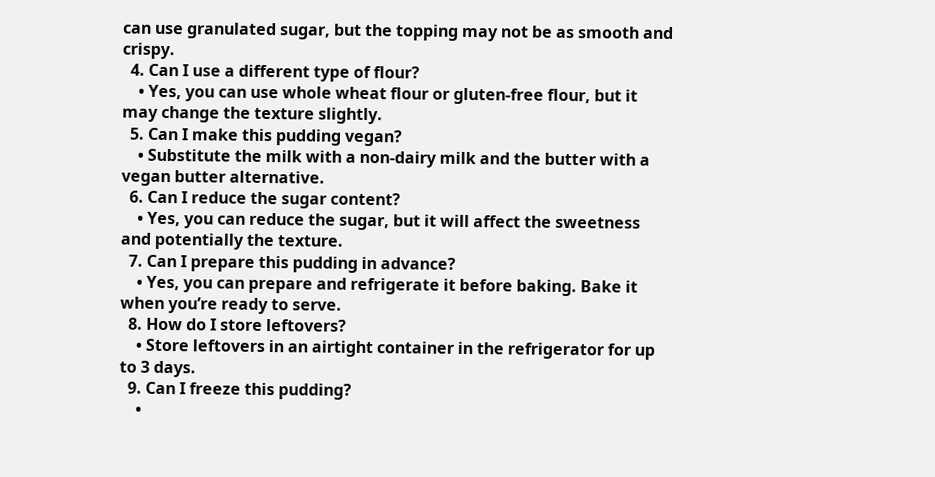can use granulated sugar, but the topping may not be as smooth and crispy.
  4. Can I use a different type of flour?
    • Yes, you can use whole wheat flour or gluten-free flour, but it may change the texture slightly.
  5. Can I make this pudding vegan?
    • Substitute the milk with a non-dairy milk and the butter with a vegan butter alternative.
  6. Can I reduce the sugar content?
    • Yes, you can reduce the sugar, but it will affect the sweetness and potentially the texture.
  7. Can I prepare this pudding in advance?
    • Yes, you can prepare and refrigerate it before baking. Bake it when you’re ready to serve.
  8. How do I store leftovers?
    • Store leftovers in an airtight container in the refrigerator for up to 3 days.
  9. Can I freeze this pudding?
    •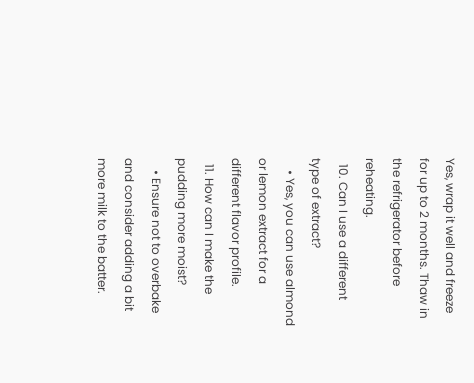Yes, wrap it well and freeze for up to 2 months. Thaw in the refrigerator before reheating.
  10. Can I use a different type of extract?
    • Yes, you can use almond or lemon extract for a different flavor profile.
  11. How can I make the pudding more moist?
    • Ensure not to overbake and consider adding a bit more milk to the batter.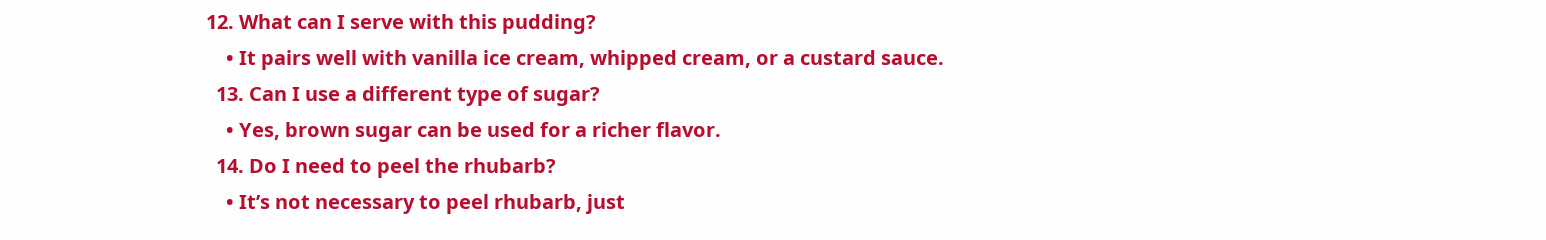12. What can I serve with this pudding?
    • It pairs well with vanilla ice cream, whipped cream, or a custard sauce.
  13. Can I use a different type of sugar?
    • Yes, brown sugar can be used for a richer flavor.
  14. Do I need to peel the rhubarb?
    • It’s not necessary to peel rhubarb, just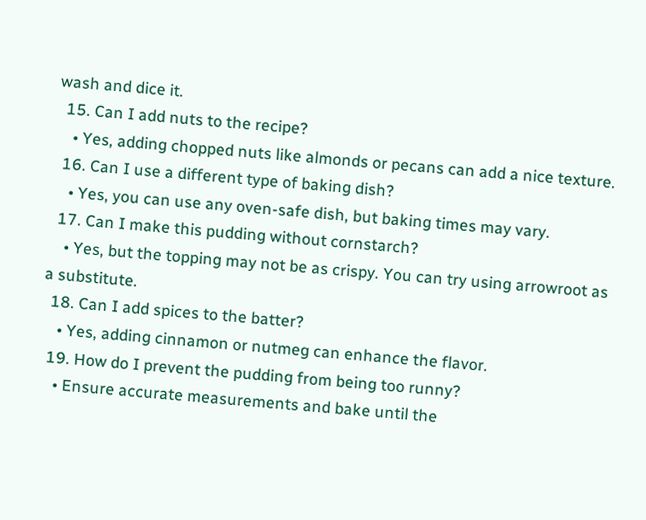wash and dice it.
  15. Can I add nuts to the recipe?
    • Yes, adding chopped nuts like almonds or pecans can add a nice texture.
  16. Can I use a different type of baking dish?
    • Yes, you can use any oven-safe dish, but baking times may vary.
  17. Can I make this pudding without cornstarch?
    • Yes, but the topping may not be as crispy. You can try using arrowroot as a substitute.
  18. Can I add spices to the batter?
    • Yes, adding cinnamon or nutmeg can enhance the flavor.
  19. How do I prevent the pudding from being too runny?
    • Ensure accurate measurements and bake until the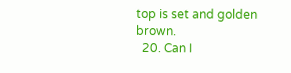top is set and golden brown.
  20. Can I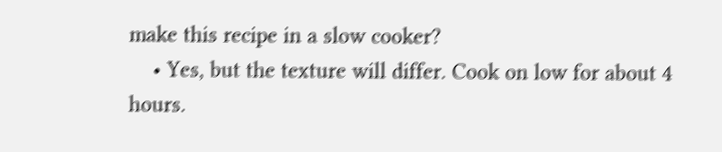make this recipe in a slow cooker?
    • Yes, but the texture will differ. Cook on low for about 4 hours.